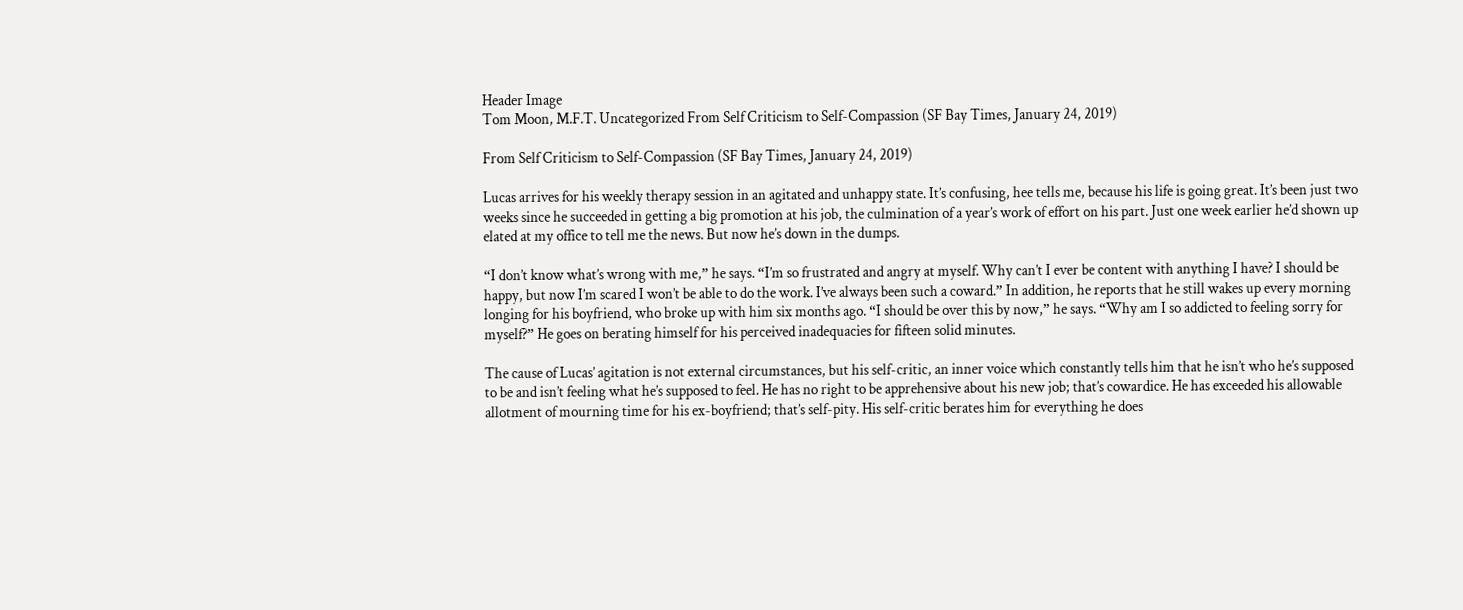Header Image
Tom Moon, M.F.T. Uncategorized From Self Criticism to Self-Compassion (SF Bay Times, January 24, 2019)

From Self Criticism to Self-Compassion (SF Bay Times, January 24, 2019)

Lucas arrives for his weekly therapy session in an agitated and unhappy state. It’s confusing, hee tells me, because his life is going great. It’s been just two weeks since he succeeded in getting a big promotion at his job, the culmination of a year’s work of effort on his part. Just one week earlier he’d shown up elated at my office to tell me the news. But now he’s down in the dumps.

“I don’t know what’s wrong with me,” he says. “I’m so frustrated and angry at myself. Why can’t I ever be content with anything I have? I should be happy, but now I’m scared I won’t be able to do the work. I’ve always been such a coward.” In addition, he reports that he still wakes up every morning longing for his boyfriend, who broke up with him six months ago. “I should be over this by now,” he says. “Why am I so addicted to feeling sorry for myself?” He goes on berating himself for his perceived inadequacies for fifteen solid minutes.

The cause of Lucas’ agitation is not external circumstances, but his self-critic, an inner voice which constantly tells him that he isn’t who he’s supposed to be and isn’t feeling what he’s supposed to feel. He has no right to be apprehensive about his new job; that’s cowardice. He has exceeded his allowable allotment of mourning time for his ex-boyfriend; that’s self-pity. His self-critic berates him for everything he does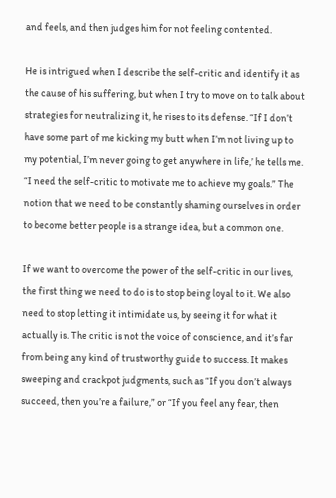and feels, and then judges him for not feeling contented.

He is intrigued when I describe the self-critic and identify it as the cause of his suffering, but when I try to move on to talk about strategies for neutralizing it, he rises to its defense. “If I don’t have some part of me kicking my butt when I’m not living up to my potential, I’m never going to get anywhere in life,’ he tells me. “I need the self-critic to motivate me to achieve my goals.” The notion that we need to be constantly shaming ourselves in order to become better people is a strange idea, but a common one.

If we want to overcome the power of the self-critic in our lives, the first thing we need to do is to stop being loyal to it. We also need to stop letting it intimidate us, by seeing it for what it actually is. The critic is not the voice of conscience, and it’s far from being any kind of trustworthy guide to success. It makes sweeping and crackpot judgments, such as “If you don’t always succeed, then you’re a failure,” or “If you feel any fear, then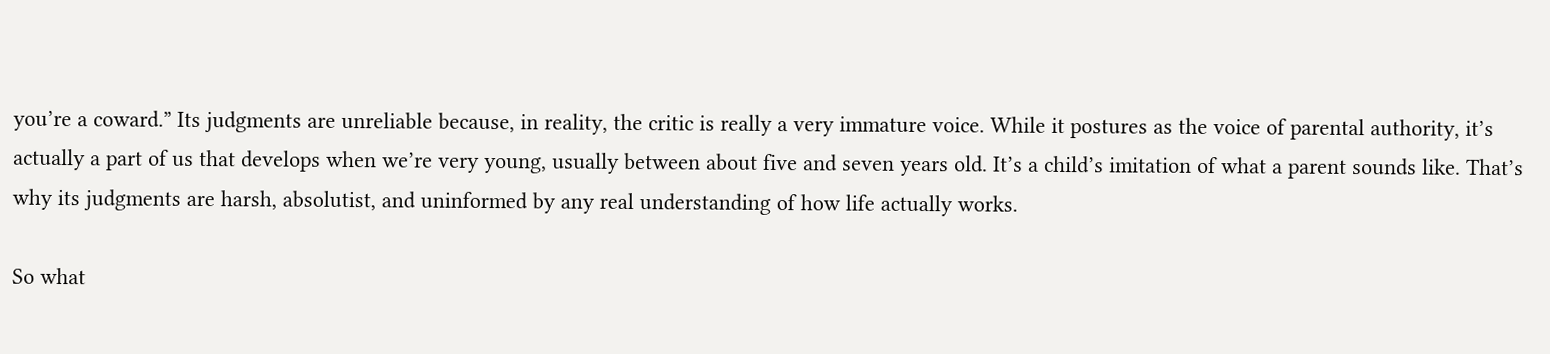you’re a coward.” Its judgments are unreliable because, in reality, the critic is really a very immature voice. While it postures as the voice of parental authority, it’s actually a part of us that develops when we’re very young, usually between about five and seven years old. It’s a child’s imitation of what a parent sounds like. That’s why its judgments are harsh, absolutist, and uninformed by any real understanding of how life actually works.

So what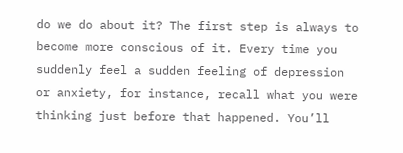do we do about it? The first step is always to become more conscious of it. Every time you suddenly feel a sudden feeling of depression or anxiety, for instance, recall what you were thinking just before that happened. You’ll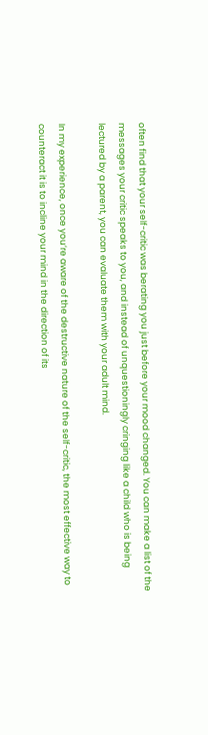often find that your self-critic was berating you just before your mood changed. You can make a list of the messages your critic speaks to you, and instead of unquestioningly cringing like a child who is being lectured by a parent, you can evaluate them with your adult mind.

In my experience, once you’re aware of the destructive nature of the self-critic, the most effective way to counteract it is to incline your mind in the direction of its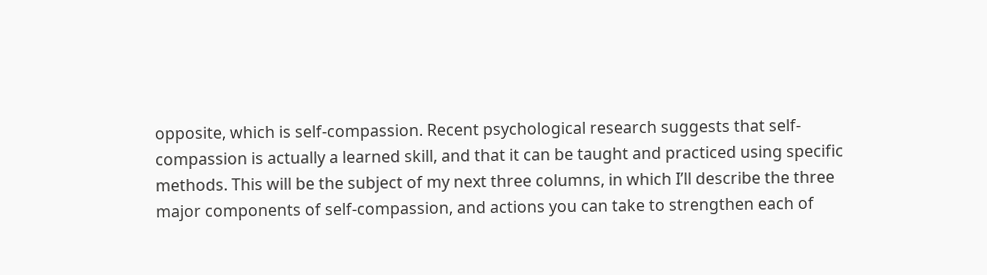opposite, which is self-compassion. Recent psychological research suggests that self-compassion is actually a learned skill, and that it can be taught and practiced using specific methods. This will be the subject of my next three columns, in which I’ll describe the three major components of self-compassion, and actions you can take to strengthen each of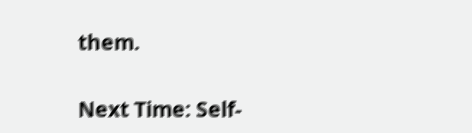them.

Next Time: Self-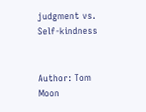judgment vs. Self-kindness


Author: Tom Moon